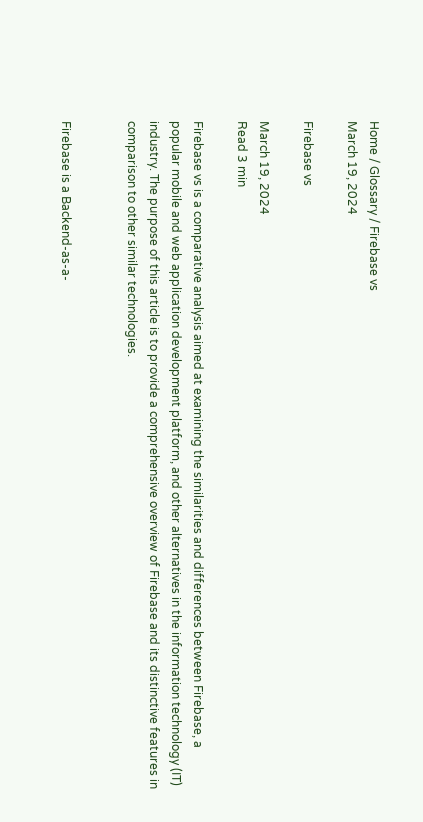Home / Glossary / Firebase vs
March 19, 2024

Firebase vs

March 19, 2024
Read 3 min

Firebase vs is a comparative analysis aimed at examining the similarities and differences between Firebase, a popular mobile and web application development platform, and other alternatives in the information technology (IT) industry. The purpose of this article is to provide a comprehensive overview of Firebase and its distinctive features in comparison to other similar technologies.


Firebase is a Backend-as-a-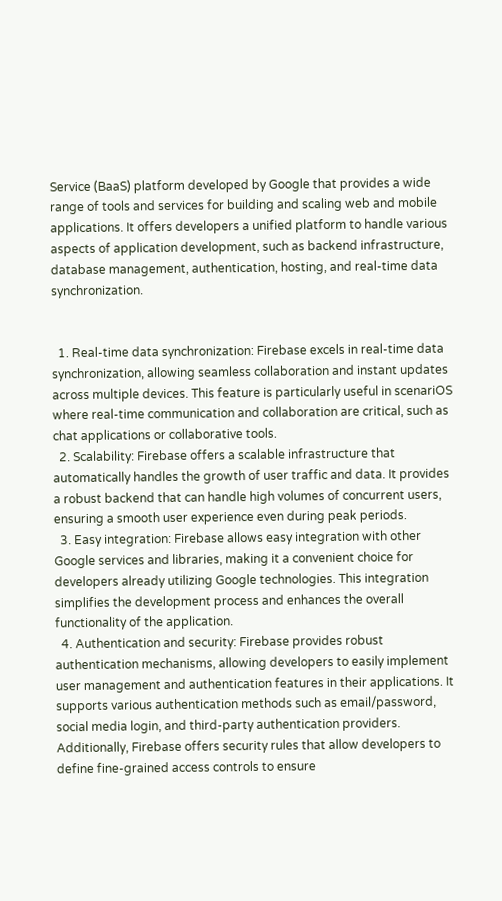Service (BaaS) platform developed by Google that provides a wide range of tools and services for building and scaling web and mobile applications. It offers developers a unified platform to handle various aspects of application development, such as backend infrastructure, database management, authentication, hosting, and real-time data synchronization.


  1. Real-time data synchronization: Firebase excels in real-time data synchronization, allowing seamless collaboration and instant updates across multiple devices. This feature is particularly useful in scenariOS where real-time communication and collaboration are critical, such as chat applications or collaborative tools.
  2. Scalability: Firebase offers a scalable infrastructure that automatically handles the growth of user traffic and data. It provides a robust backend that can handle high volumes of concurrent users, ensuring a smooth user experience even during peak periods.
  3. Easy integration: Firebase allows easy integration with other Google services and libraries, making it a convenient choice for developers already utilizing Google technologies. This integration simplifies the development process and enhances the overall functionality of the application.
  4. Authentication and security: Firebase provides robust authentication mechanisms, allowing developers to easily implement user management and authentication features in their applications. It supports various authentication methods such as email/password, social media login, and third-party authentication providers. Additionally, Firebase offers security rules that allow developers to define fine-grained access controls to ensure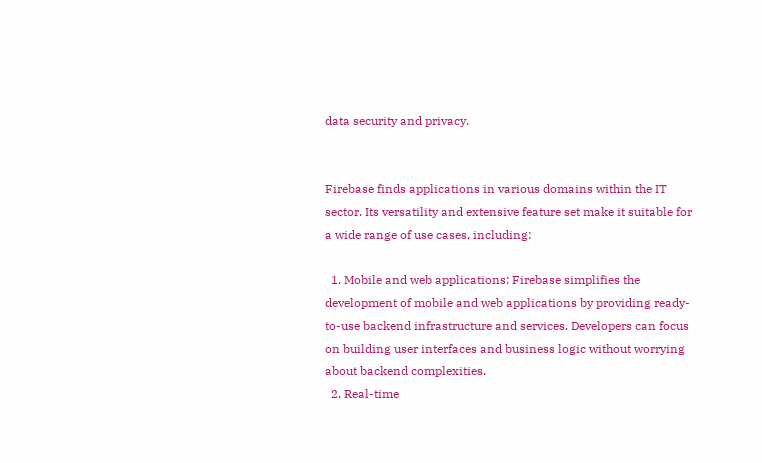data security and privacy.


Firebase finds applications in various domains within the IT sector. Its versatility and extensive feature set make it suitable for a wide range of use cases, including:

  1. Mobile and web applications: Firebase simplifies the development of mobile and web applications by providing ready-to-use backend infrastructure and services. Developers can focus on building user interfaces and business logic without worrying about backend complexities.
  2. Real-time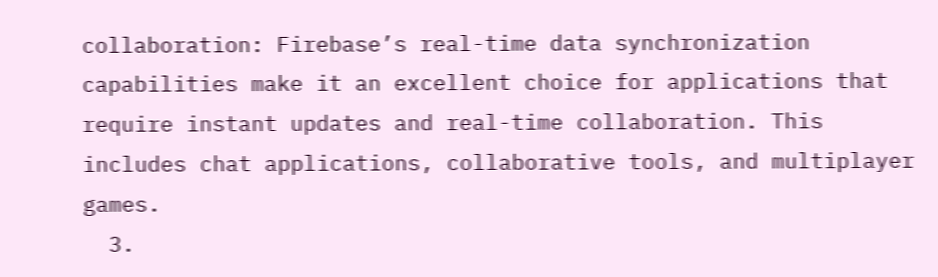collaboration: Firebase’s real-time data synchronization capabilities make it an excellent choice for applications that require instant updates and real-time collaboration. This includes chat applications, collaborative tools, and multiplayer games.
  3.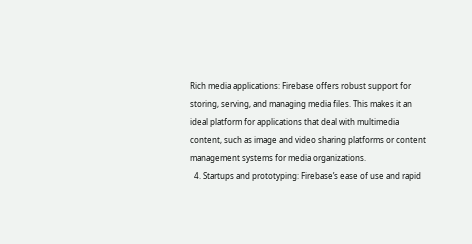Rich media applications: Firebase offers robust support for storing, serving, and managing media files. This makes it an ideal platform for applications that deal with multimedia content, such as image and video sharing platforms or content management systems for media organizations.
  4. Startups and prototyping: Firebase’s ease of use and rapid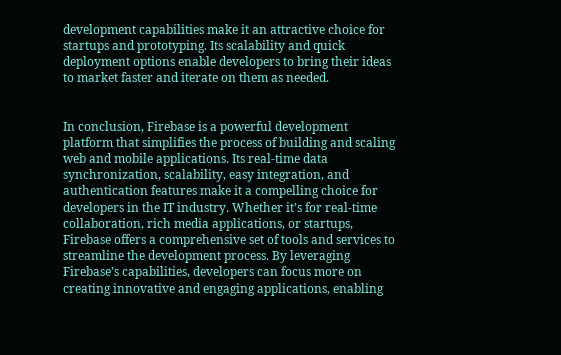development capabilities make it an attractive choice for startups and prototyping. Its scalability and quick deployment options enable developers to bring their ideas to market faster and iterate on them as needed.


In conclusion, Firebase is a powerful development platform that simplifies the process of building and scaling web and mobile applications. Its real-time data synchronization, scalability, easy integration, and authentication features make it a compelling choice for developers in the IT industry. Whether it’s for real-time collaboration, rich media applications, or startups, Firebase offers a comprehensive set of tools and services to streamline the development process. By leveraging Firebase’s capabilities, developers can focus more on creating innovative and engaging applications, enabling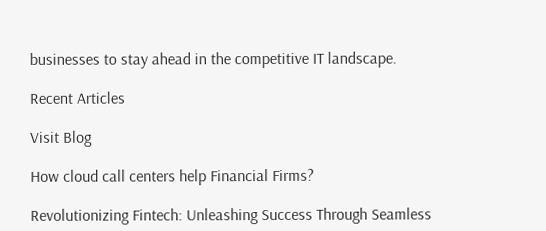businesses to stay ahead in the competitive IT landscape.

Recent Articles

Visit Blog

How cloud call centers help Financial Firms?

Revolutionizing Fintech: Unleashing Success Through Seamless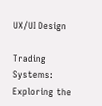UX/UI Design

Trading Systems: Exploring the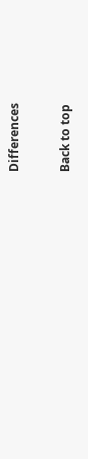Differences

Back to top